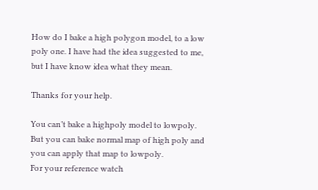How do I bake a high polygon model, to a low poly one. I have had the idea suggested to me, but I have know idea what they mean.

Thanks for your help.

You can’t bake a highpoly model to lowpoly. But you can bake normal map of high poly and you can apply that map to lowpoly.
For your reference watch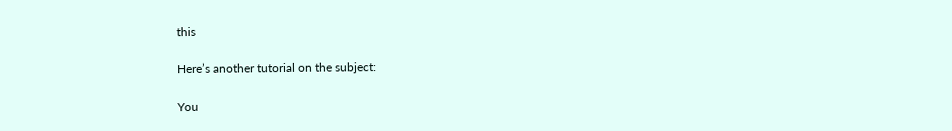this

Here’s another tutorial on the subject:

You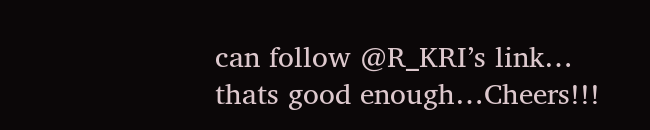can follow @R_KRI’s link… thats good enough…Cheers!!!